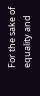For the sake of equality and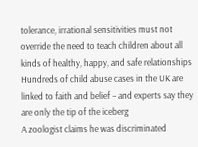tolerance, irrational sensitivities must not override the need to teach children about all kinds of healthy, happy, and safe relationships
Hundreds of child abuse cases in the UK are linked to faith and belief – and experts say they are only the tip of the iceberg
A zoologist claims he was discriminated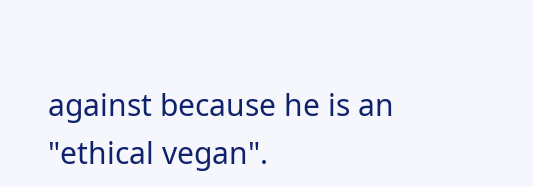against because he is an "ethical vegan".